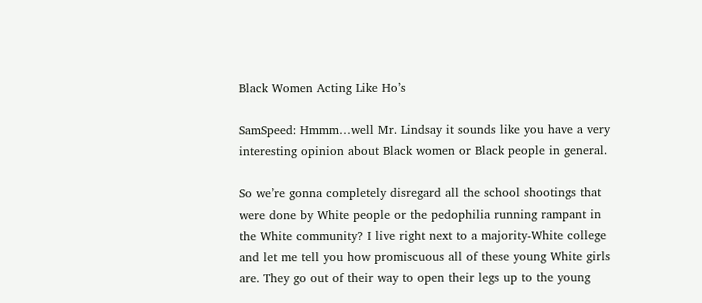Black Women Acting Like Ho’s

SamSpeed: Hmmm…well Mr. Lindsay it sounds like you have a very interesting opinion about Black women or Black people in general.

So we’re gonna completely disregard all the school shootings that were done by White people or the pedophilia running rampant in the White community? I live right next to a majority-White college and let me tell you how promiscuous all of these young White girls are. They go out of their way to open their legs up to the young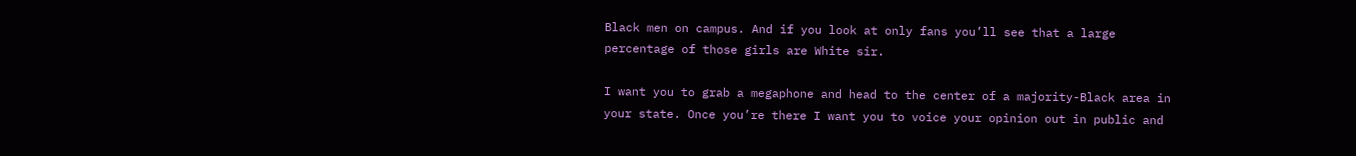Black men on campus. And if you look at only fans you’ll see that a large percentage of those girls are White sir.

I want you to grab a megaphone and head to the center of a majority-Black area in your state. Once you’re there I want you to voice your opinion out in public and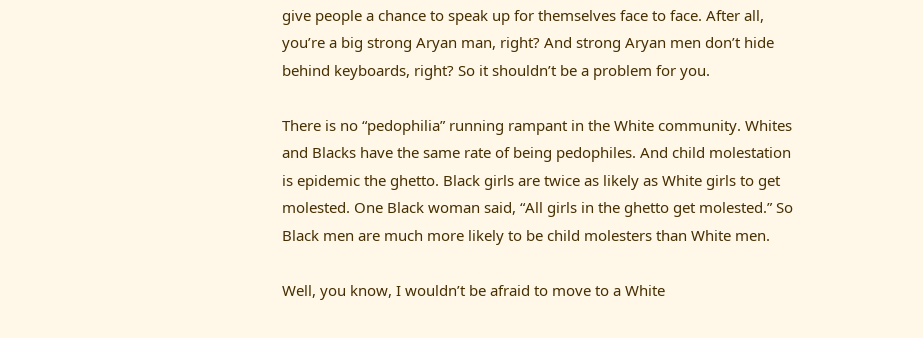give people a chance to speak up for themselves face to face. After all, you’re a big strong Aryan man, right? And strong Aryan men don’t hide behind keyboards, right? So it shouldn’t be a problem for you.

There is no “pedophilia” running rampant in the White community. Whites and Blacks have the same rate of being pedophiles. And child molestation is epidemic the ghetto. Black girls are twice as likely as White girls to get molested. One Black woman said, “All girls in the ghetto get molested.” So Black men are much more likely to be child molesters than White men.

Well, you know, I wouldn’t be afraid to move to a White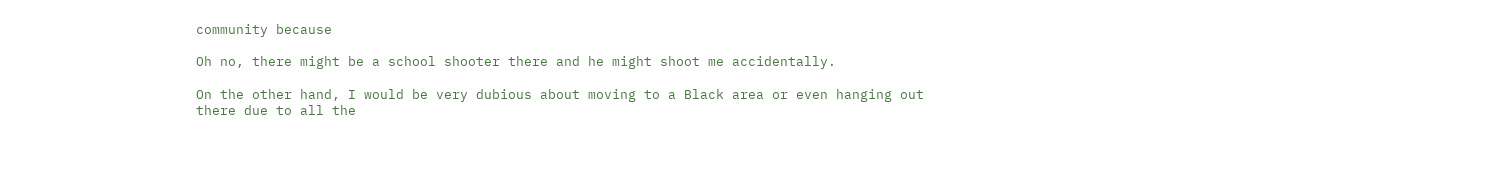community because

Oh no, there might be a school shooter there and he might shoot me accidentally.

On the other hand, I would be very dubious about moving to a Black area or even hanging out there due to all the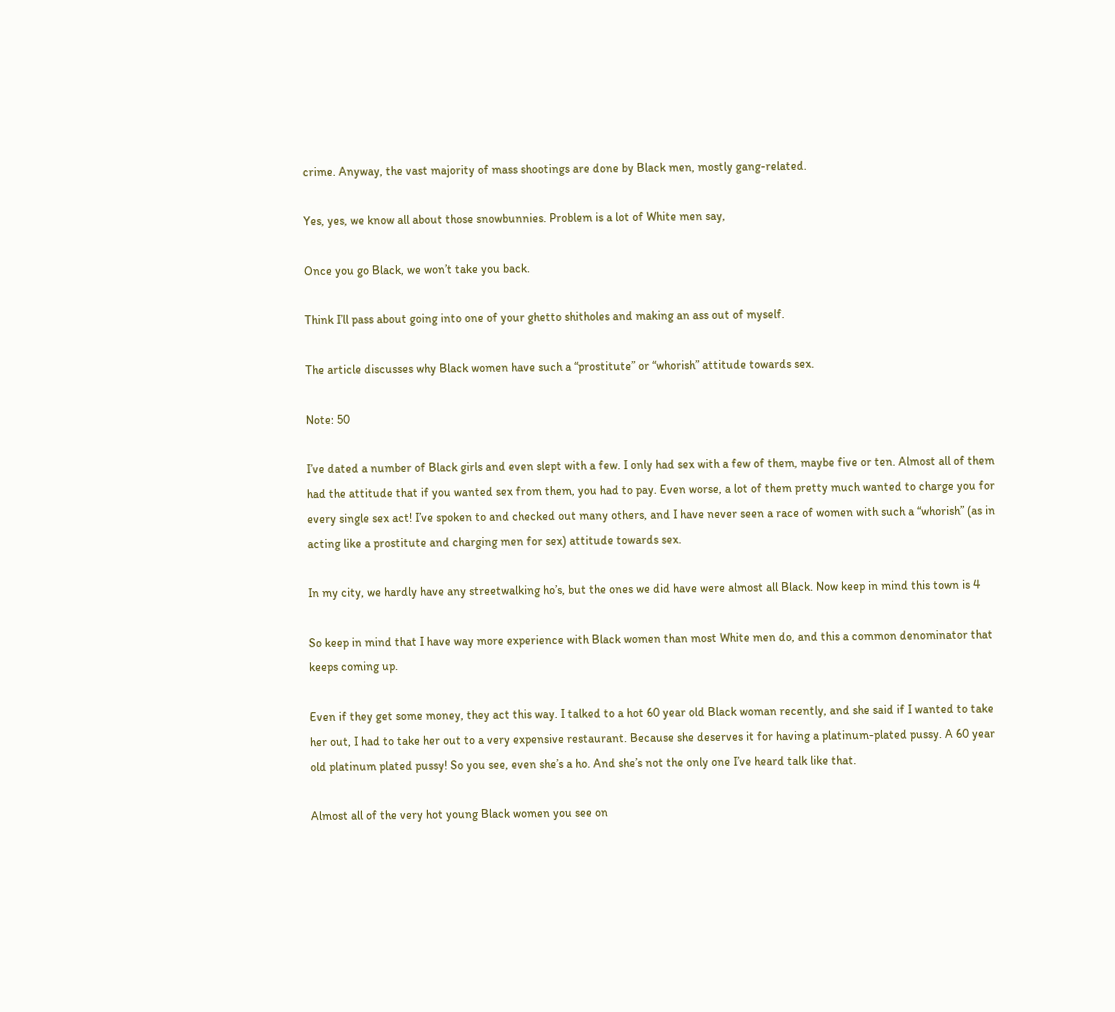crime. Anyway, the vast majority of mass shootings are done by Black men, mostly gang-related.

Yes, yes, we know all about those snowbunnies. Problem is a lot of White men say,

Once you go Black, we won’t take you back.

Think I’ll pass about going into one of your ghetto shitholes and making an ass out of myself.

The article discusses why Black women have such a “prostitute” or “whorish” attitude towards sex.

Note: 50

I’ve dated a number of Black girls and even slept with a few. I only had sex with a few of them, maybe five or ten. Almost all of them had the attitude that if you wanted sex from them, you had to pay. Even worse, a lot of them pretty much wanted to charge you for every single sex act! I’ve spoken to and checked out many others, and I have never seen a race of women with such a “whorish” (as in acting like a prostitute and charging men for sex) attitude towards sex.

In my city, we hardly have any streetwalking ho’s, but the ones we did have were almost all Black. Now keep in mind this town is 4

So keep in mind that I have way more experience with Black women than most White men do, and this a common denominator that keeps coming up.

Even if they get some money, they act this way. I talked to a hot 60 year old Black woman recently, and she said if I wanted to take her out, I had to take her out to a very expensive restaurant. Because she deserves it for having a platinum-plated pussy. A 60 year old platinum plated pussy! So you see, even she’s a ho. And she’s not the only one I’ve heard talk like that.

Almost all of the very hot young Black women you see on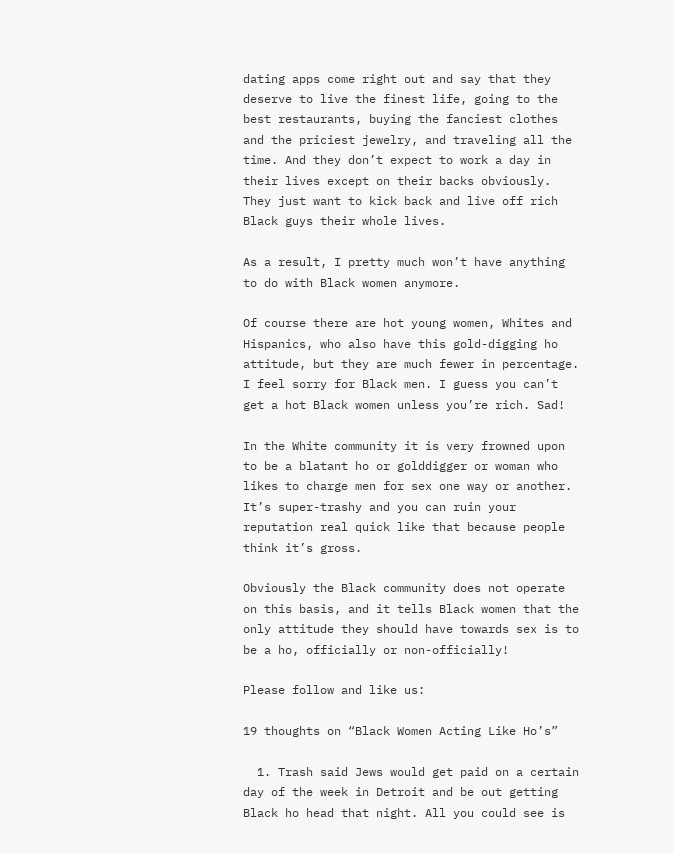dating apps come right out and say that they deserve to live the finest life, going to the best restaurants, buying the fanciest clothes and the priciest jewelry, and traveling all the time. And they don’t expect to work a day in their lives except on their backs obviously. They just want to kick back and live off rich Black guys their whole lives.

As a result, I pretty much won’t have anything to do with Black women anymore.

Of course there are hot young women, Whites and Hispanics, who also have this gold-digging ho attitude, but they are much fewer in percentage. I feel sorry for Black men. I guess you can’t get a hot Black women unless you’re rich. Sad!

In the White community it is very frowned upon to be a blatant ho or golddigger or woman who likes to charge men for sex one way or another. It’s super-trashy and you can ruin your reputation real quick like that because people think it’s gross.

Obviously the Black community does not operate on this basis, and it tells Black women that the only attitude they should have towards sex is to be a ho, officially or non-officially!

Please follow and like us:

19 thoughts on “Black Women Acting Like Ho’s”

  1. Trash said Jews would get paid on a certain day of the week in Detroit and be out getting Black ho head that night. All you could see is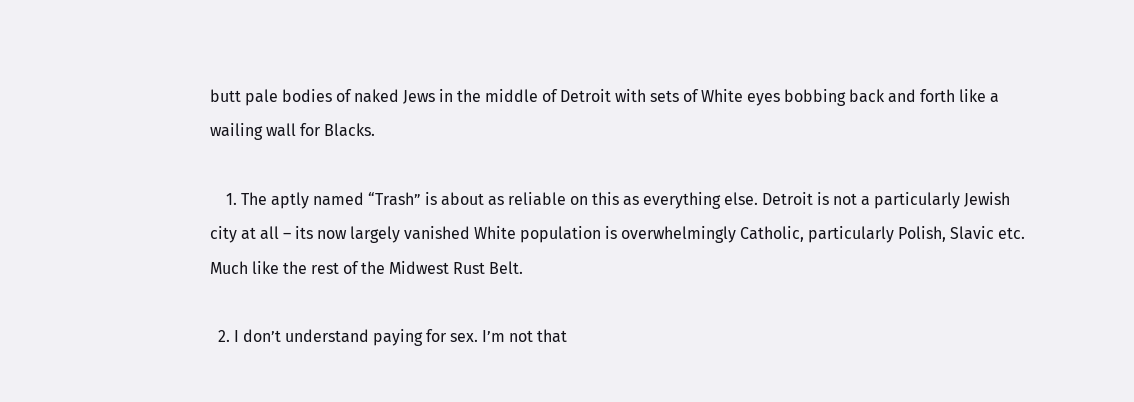butt pale bodies of naked Jews in the middle of Detroit with sets of White eyes bobbing back and forth like a wailing wall for Blacks.

    1. The aptly named “Trash” is about as reliable on this as everything else. Detroit is not a particularly Jewish city at all – its now largely vanished White population is overwhelmingly Catholic, particularly Polish, Slavic etc. Much like the rest of the Midwest Rust Belt.

  2. I don’t understand paying for sex. I’m not that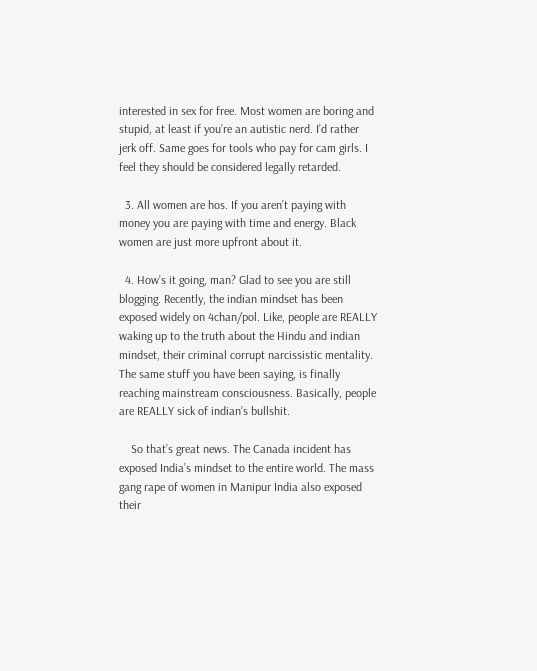interested in sex for free. Most women are boring and stupid, at least if you’re an autistic nerd. I’d rather jerk off. Same goes for tools who pay for cam girls. I feel they should be considered legally retarded.

  3. All women are hos. If you aren’t paying with money you are paying with time and energy. Black women are just more upfront about it.

  4. How’s it going, man? Glad to see you are still blogging. Recently, the indian mindset has been exposed widely on 4chan/pol. Like, people are REALLY waking up to the truth about the Hindu and indian mindset, their criminal corrupt narcissistic mentality. The same stuff you have been saying, is finally reaching mainstream consciousness. Basically, people are REALLY sick of indian’s bullshit.

    So that’s great news. The Canada incident has exposed India’s mindset to the entire world. The mass gang rape of women in Manipur India also exposed their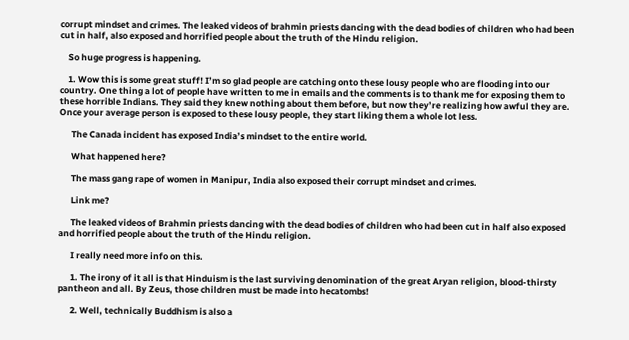corrupt mindset and crimes. The leaked videos of brahmin priests dancing with the dead bodies of children who had been cut in half, also exposed and horrified people about the truth of the Hindu religion.

    So huge progress is happening.

    1. Wow this is some great stuff! I’m so glad people are catching onto these lousy people who are flooding into our country. One thing a lot of people have written to me in emails and the comments is to thank me for exposing them to these horrible Indians. They said they knew nothing about them before, but now they’re realizing how awful they are. Once your average person is exposed to these lousy people, they start liking them a whole lot less.

      The Canada incident has exposed India’s mindset to the entire world.

      What happened here?

      The mass gang rape of women in Manipur, India also exposed their corrupt mindset and crimes.

      Link me?

      The leaked videos of Brahmin priests dancing with the dead bodies of children who had been cut in half also exposed and horrified people about the truth of the Hindu religion.

      I really need more info on this.

      1. The irony of it all is that Hinduism is the last surviving denomination of the great Aryan religion, blood-thirsty pantheon and all. By Zeus, those children must be made into hecatombs!

      2. Well, technically Buddhism is also a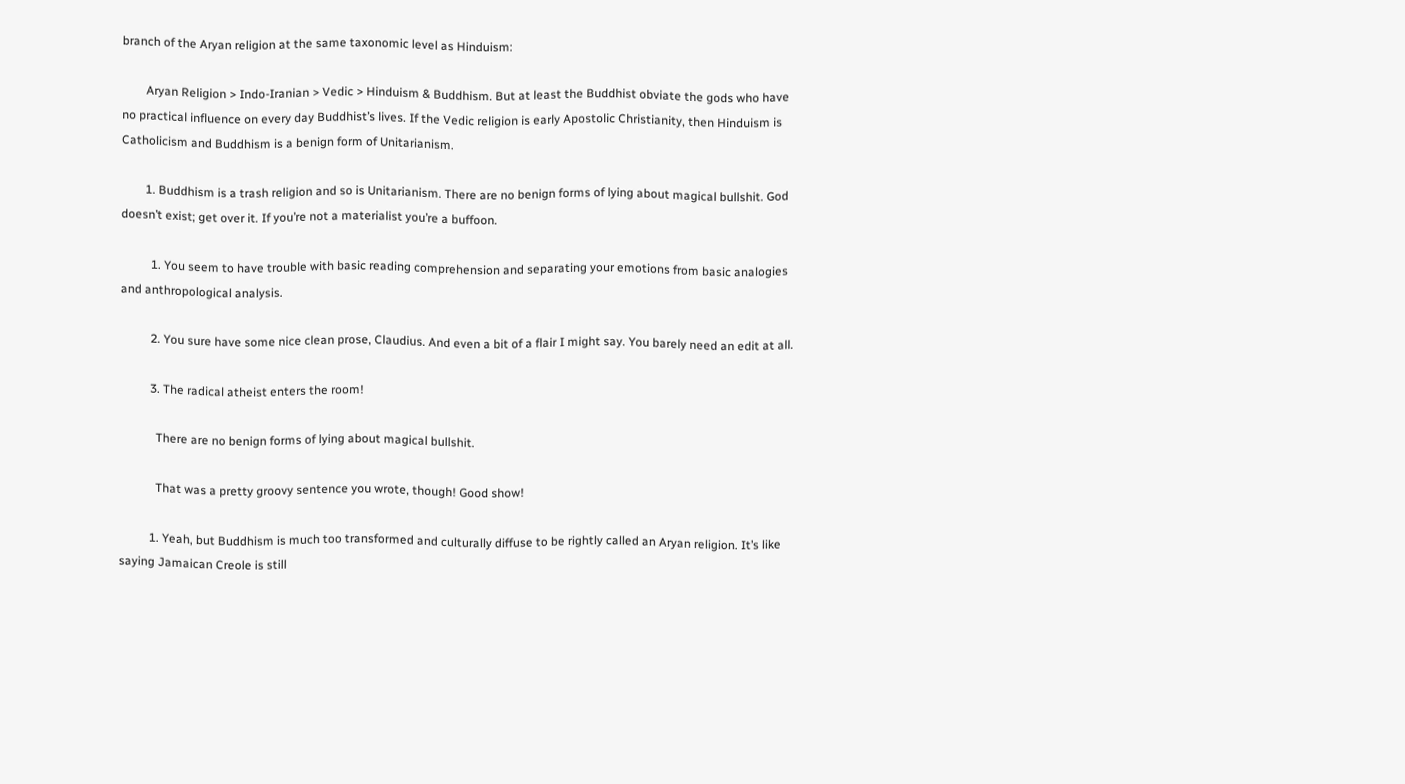branch of the Aryan religion at the same taxonomic level as Hinduism:

        Aryan Religion > Indo-Iranian > Vedic > Hinduism & Buddhism. But at least the Buddhist obviate the gods who have no practical influence on every day Buddhist’s lives. If the Vedic religion is early Apostolic Christianity, then Hinduism is Catholicism and Buddhism is a benign form of Unitarianism.

        1. Buddhism is a trash religion and so is Unitarianism. There are no benign forms of lying about magical bullshit. God doesn’t exist; get over it. If you’re not a materialist you’re a buffoon.

          1. You seem to have trouble with basic reading comprehension and separating your emotions from basic analogies and anthropological analysis.

          2. You sure have some nice clean prose, Claudius. And even a bit of a flair I might say. You barely need an edit at all.

          3. The radical atheist enters the room!

            There are no benign forms of lying about magical bullshit.

            That was a pretty groovy sentence you wrote, though! Good show!

          1. Yeah, but Buddhism is much too transformed and culturally diffuse to be rightly called an Aryan religion. It’s like saying Jamaican Creole is still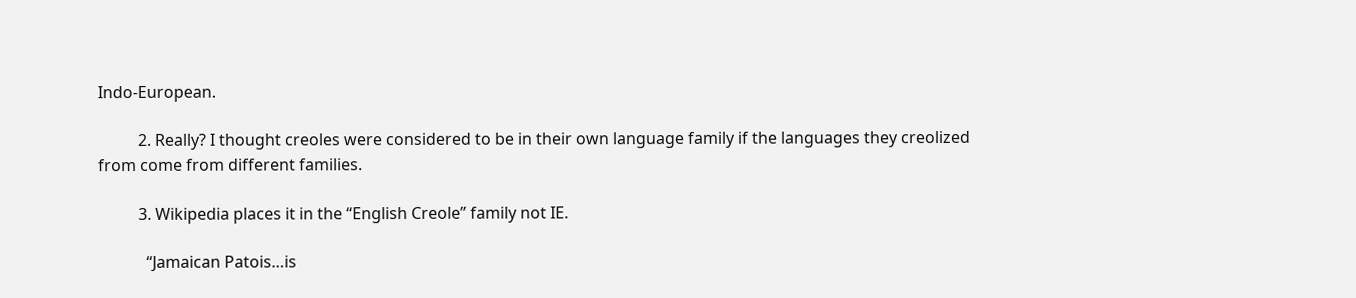Indo-European.

          2. Really? I thought creoles were considered to be in their own language family if the languages they creolized from come from different families.

          3. Wikipedia places it in the “English Creole” family not IE.

            “Jamaican Patois…is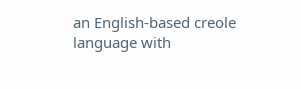an English-based creole language with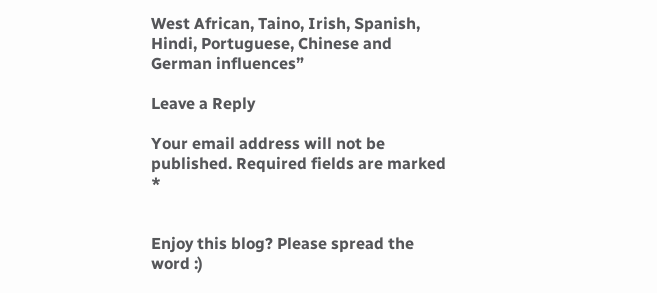West African, Taino, Irish, Spanish, Hindi, Portuguese, Chinese and German influences”

Leave a Reply

Your email address will not be published. Required fields are marked *


Enjoy this blog? Please spread the word :)